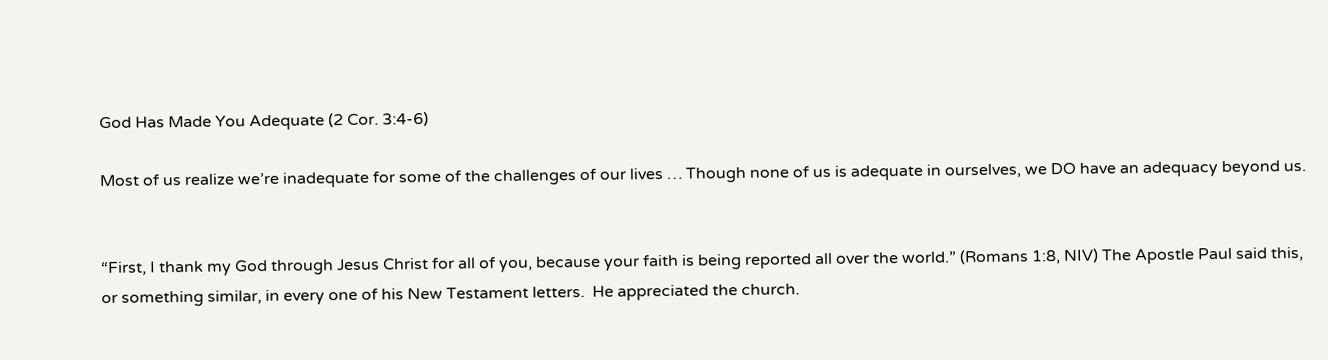God Has Made You Adequate (2 Cor. 3:4-6)

Most of us realize we’re inadequate for some of the challenges of our lives … Though none of us is adequate in ourselves, we DO have an adequacy beyond us.


“First, I thank my God through Jesus Christ for all of you, because your faith is being reported all over the world.” (Romans 1:8, NIV) The Apostle Paul said this, or something similar, in every one of his New Testament letters.  He appreciated the church.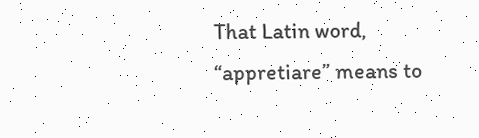That Latin word, “appretiare” means to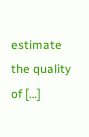estimate the quality of […]